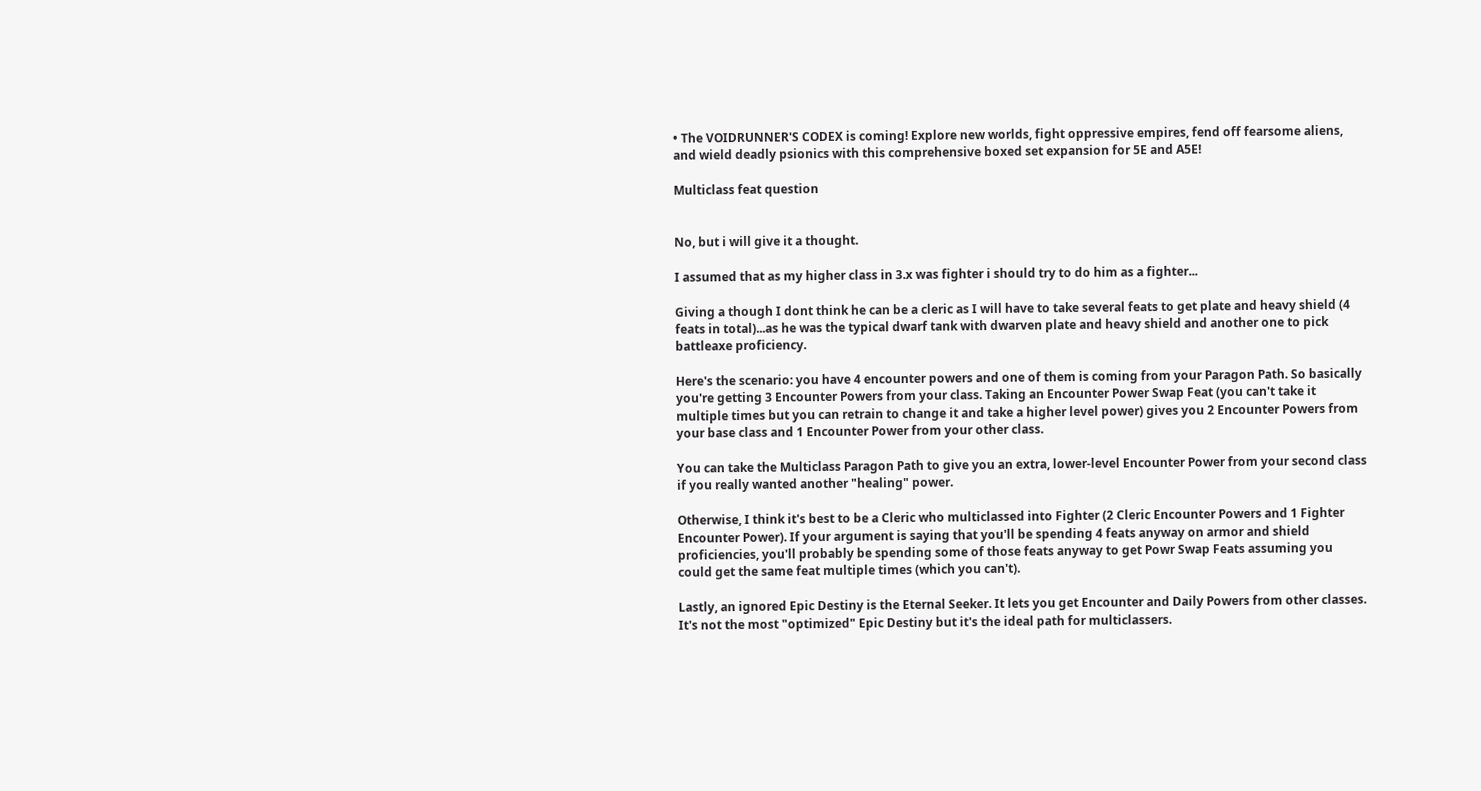• The VOIDRUNNER'S CODEX is coming! Explore new worlds, fight oppressive empires, fend off fearsome aliens, and wield deadly psionics with this comprehensive boxed set expansion for 5E and A5E!

Multiclass feat question


No, but i will give it a thought.

I assumed that as my higher class in 3.x was fighter i should try to do him as a fighter...

Giving a though I dont think he can be a cleric as I will have to take several feats to get plate and heavy shield (4 feats in total)...as he was the typical dwarf tank with dwarven plate and heavy shield and another one to pick battleaxe proficiency.

Here's the scenario: you have 4 encounter powers and one of them is coming from your Paragon Path. So basically you're getting 3 Encounter Powers from your class. Taking an Encounter Power Swap Feat (you can't take it multiple times but you can retrain to change it and take a higher level power) gives you 2 Encounter Powers from your base class and 1 Encounter Power from your other class.

You can take the Multiclass Paragon Path to give you an extra, lower-level Encounter Power from your second class if you really wanted another "healing" power.

Otherwise, I think it's best to be a Cleric who multiclassed into Fighter (2 Cleric Encounter Powers and 1 Fighter Encounter Power). If your argument is saying that you'll be spending 4 feats anyway on armor and shield proficiencies, you'll probably be spending some of those feats anyway to get Powr Swap Feats assuming you could get the same feat multiple times (which you can't).

Lastly, an ignored Epic Destiny is the Eternal Seeker. It lets you get Encounter and Daily Powers from other classes. It's not the most "optimized" Epic Destiny but it's the ideal path for multiclassers.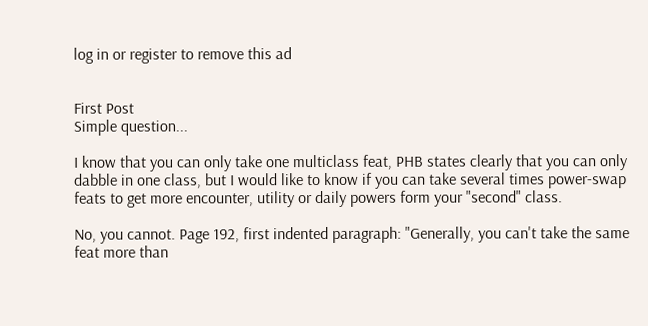log in or register to remove this ad


First Post
Simple question...

I know that you can only take one multiclass feat, PHB states clearly that you can only dabble in one class, but I would like to know if you can take several times power-swap feats to get more encounter, utility or daily powers form your "second" class.

No, you cannot. Page 192, first indented paragraph: "Generally, you can't take the same feat more than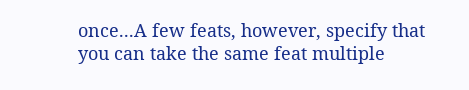once...A few feats, however, specify that you can take the same feat multiple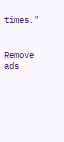times."


Remove ads